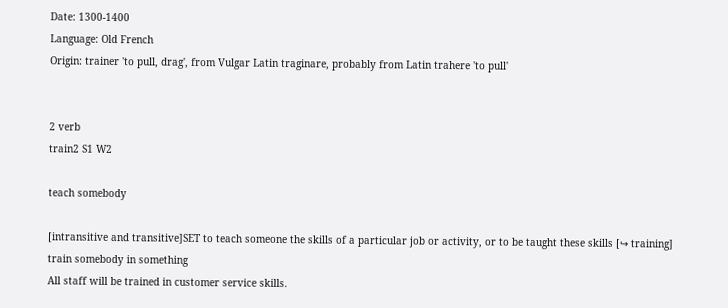Date: 1300-1400
Language: Old French
Origin: trainer 'to pull, drag', from Vulgar Latin traginare, probably from Latin trahere 'to pull'


2 verb
train2 S1 W2

teach somebody

[intransitive and transitive]SET to teach someone the skills of a particular job or activity, or to be taught these skills [↪ training]
train somebody in something
All staff will be trained in customer service skills.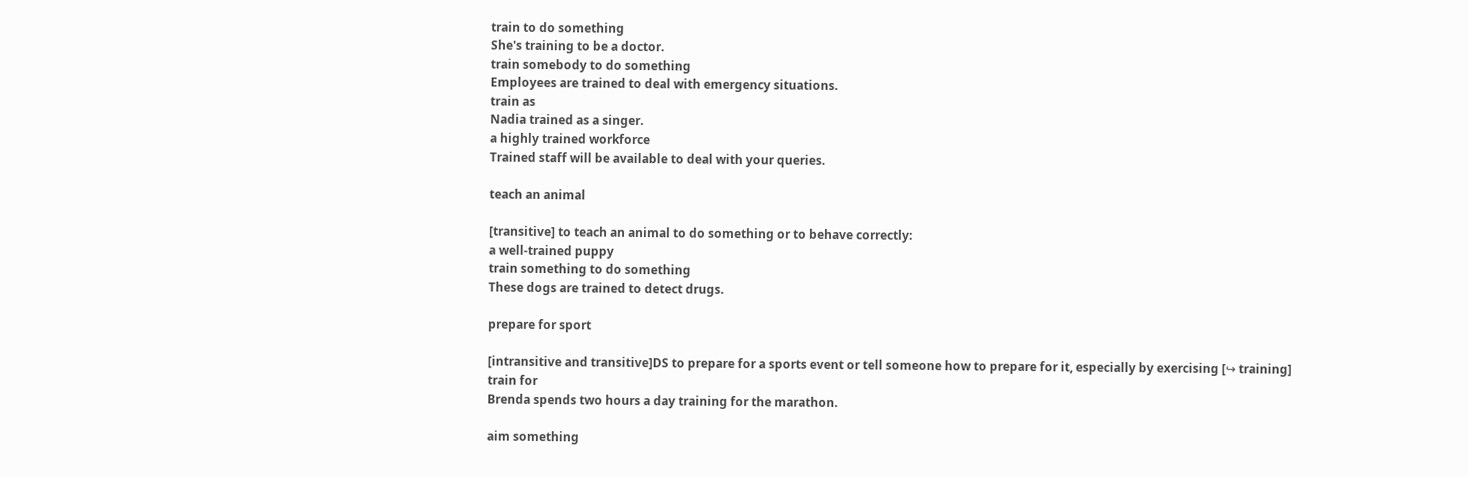train to do something
She's training to be a doctor.
train somebody to do something
Employees are trained to deal with emergency situations.
train as
Nadia trained as a singer.
a highly trained workforce
Trained staff will be available to deal with your queries.

teach an animal

[transitive] to teach an animal to do something or to behave correctly:
a well-trained puppy
train something to do something
These dogs are trained to detect drugs.

prepare for sport

[intransitive and transitive]DS to prepare for a sports event or tell someone how to prepare for it, especially by exercising [↪ training]
train for
Brenda spends two hours a day training for the marathon.

aim something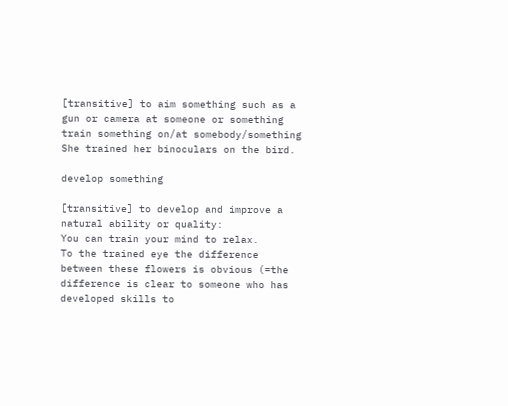[transitive] to aim something such as a gun or camera at someone or something
train something on/at somebody/something
She trained her binoculars on the bird.

develop something

[transitive] to develop and improve a natural ability or quality:
You can train your mind to relax.
To the trained eye the difference between these flowers is obvious (=the difference is clear to someone who has developed skills to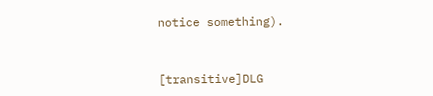notice something).


[transitive]DLG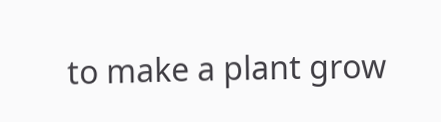to make a plant grow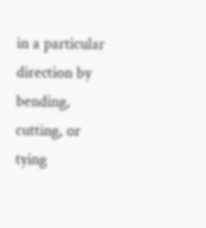in a particular direction by bending, cutting, or tying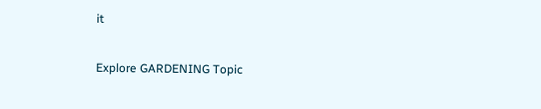it

Explore GARDENING Topic